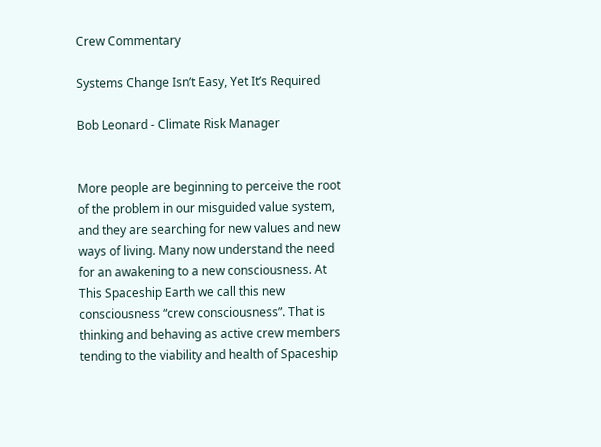Crew Commentary

Systems Change Isn’t Easy, Yet It’s Required

Bob Leonard - Climate Risk Manager


More people are beginning to perceive the root of the problem in our misguided value system, and they are searching for new values and new ways of living. Many now understand the need for an awakening to a new consciousness. At This Spaceship Earth we call this new consciousness “crew consciousness”. That is thinking and behaving as active crew members tending to the viability and health of Spaceship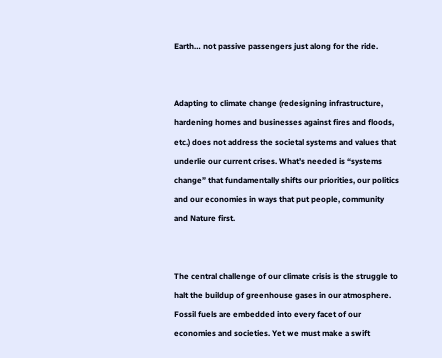Earth… not passive passengers just along for the ride.


Adapting to climate change (redesigning infrastructure, hardening homes and businesses against fires and floods, etc.) does not address the societal systems and values that underlie our current crises. What’s needed is “systems change” that fundamentally shifts our priorities, our politics and our economies in ways that put people, community and Nature first.


The central challenge of our climate crisis is the struggle to halt the buildup of greenhouse gases in our atmosphere. Fossil fuels are embedded into every facet of our economies and societies. Yet we must make a swift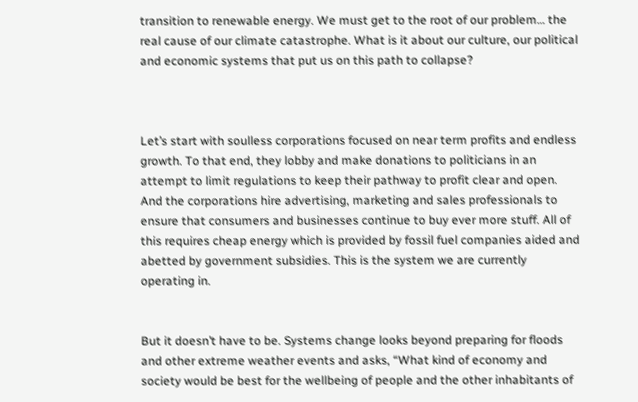transition to renewable energy. We must get to the root of our problem… the real cause of our climate catastrophe. What is it about our culture, our political and economic systems that put us on this path to collapse?



Let’s start with soulless corporations focused on near term profits and endless growth. To that end, they lobby and make donations to politicians in an attempt to limit regulations to keep their pathway to profit clear and open. And the corporations hire advertising, marketing and sales professionals to ensure that consumers and businesses continue to buy ever more stuff. All of this requires cheap energy which is provided by fossil fuel companies aided and abetted by government subsidies. This is the system we are currently operating in.


But it doesn’t have to be. Systems change looks beyond preparing for floods and other extreme weather events and asks, “What kind of economy and society would be best for the wellbeing of people and the other inhabitants of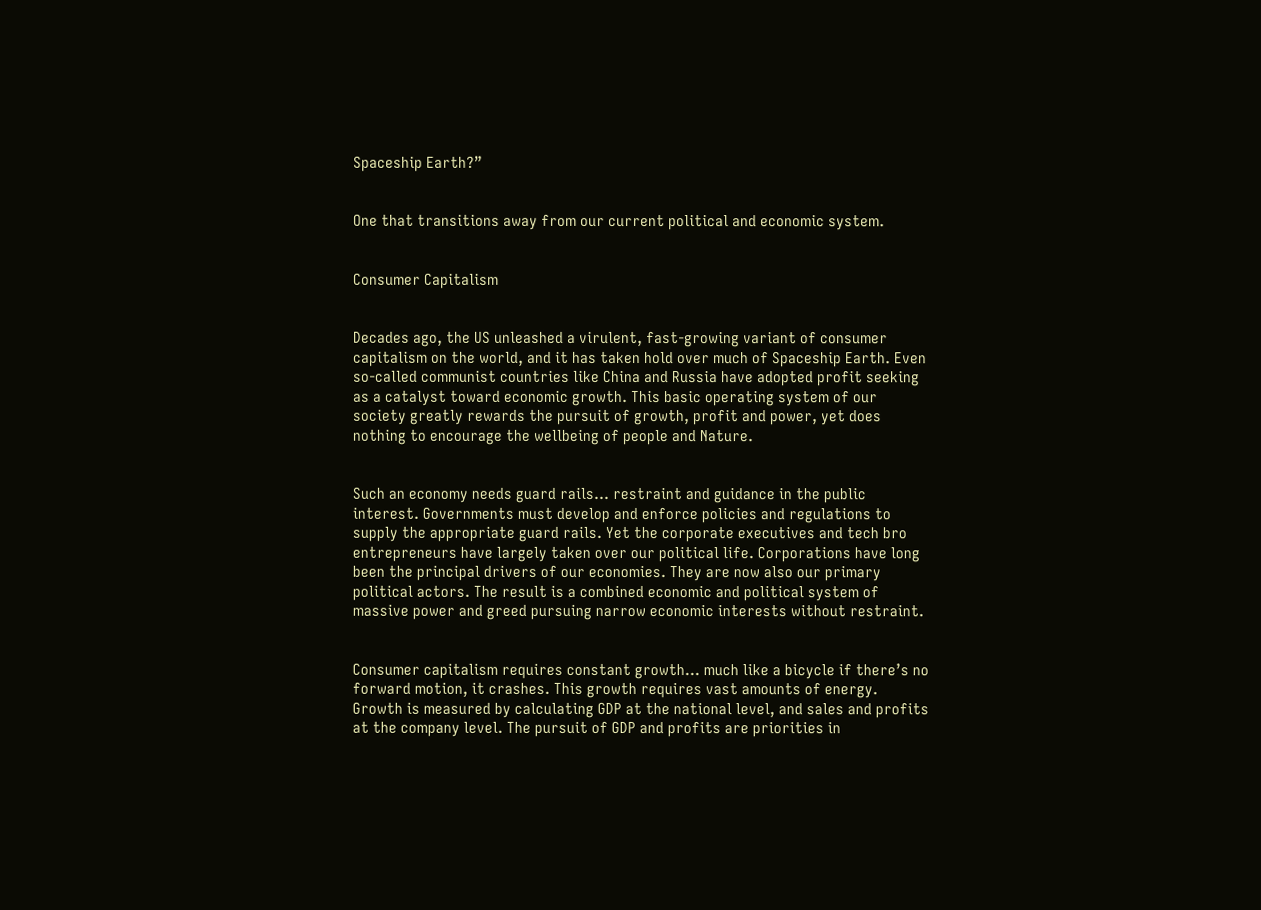Spaceship Earth?”


One that transitions away from our current political and economic system.


Consumer Capitalism


Decades ago, the US unleashed a virulent, fast-growing variant of consumer capitalism on the world, and it has taken hold over much of Spaceship Earth. Even so-called communist countries like China and Russia have adopted profit seeking as a catalyst toward economic growth. This basic operating system of our society greatly rewards the pursuit of growth, profit and power, yet does nothing to encourage the wellbeing of people and Nature.


Such an economy needs guard rails… restraint and guidance in the public interest. Governments must develop and enforce policies and regulations to supply the appropriate guard rails. Yet the corporate executives and tech bro entrepreneurs have largely taken over our political life. Corporations have long been the principal drivers of our economies. They are now also our primary political actors. The result is a combined economic and political system of massive power and greed pursuing narrow economic interests without restraint.


Consumer capitalism requires constant growth… much like a bicycle if there’s no forward motion, it crashes. This growth requires vast amounts of energy. Growth is measured by calculating GDP at the national level, and sales and profits at the company level. The pursuit of GDP and profits are priorities in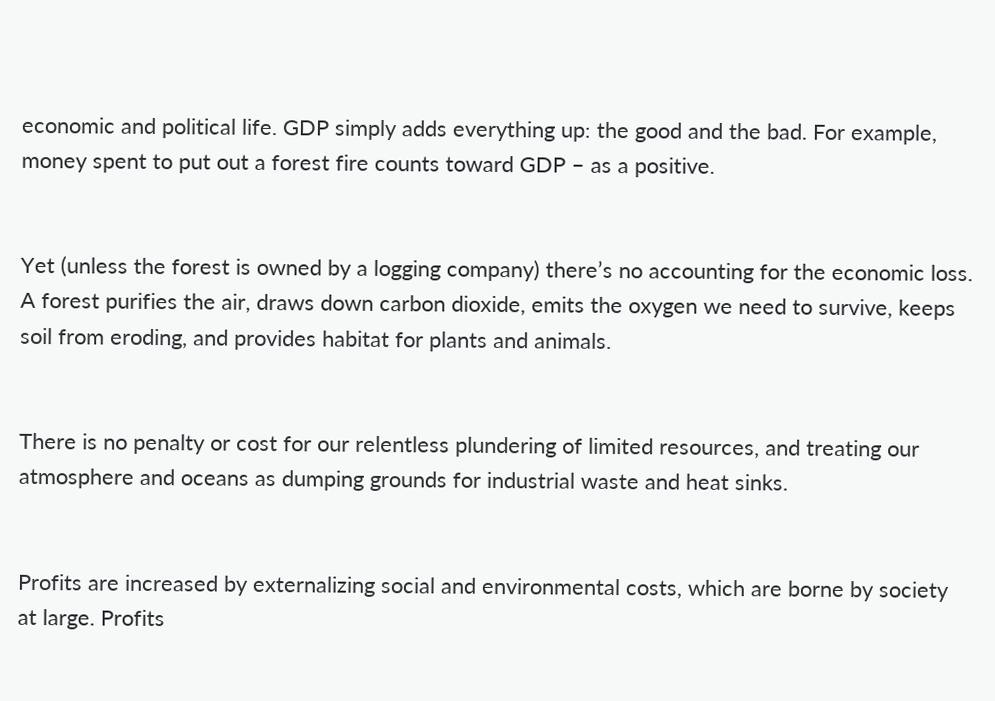economic and political life. GDP simply adds everything up: the good and the bad. For example, money spent to put out a forest fire counts toward GDP – as a positive.


Yet (unless the forest is owned by a logging company) there’s no accounting for the economic loss. A forest purifies the air, draws down carbon dioxide, emits the oxygen we need to survive, keeps soil from eroding, and provides habitat for plants and animals.


There is no penalty or cost for our relentless plundering of limited resources, and treating our atmosphere and oceans as dumping grounds for industrial waste and heat sinks.


Profits are increased by externalizing social and environmental costs, which are borne by society at large. Profits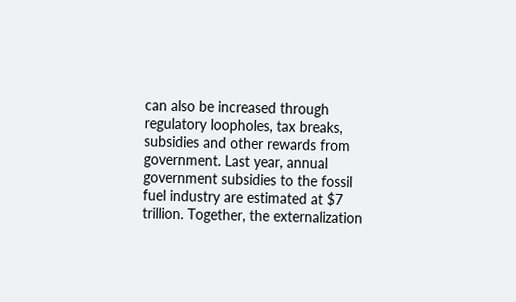can also be increased through regulatory loopholes, tax breaks, subsidies and other rewards from government. Last year, annual government subsidies to the fossil fuel industry are estimated at $7 trillion. Together, the externalization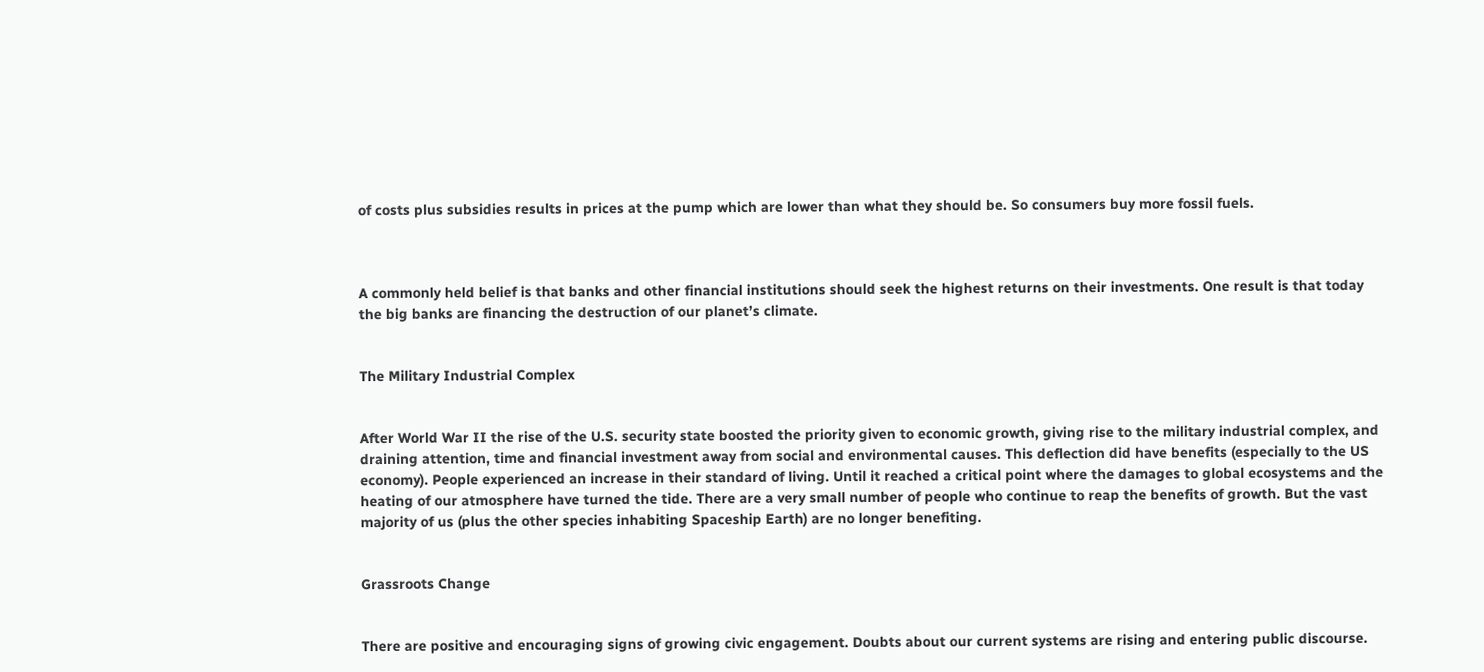of costs plus subsidies results in prices at the pump which are lower than what they should be. So consumers buy more fossil fuels.



A commonly held belief is that banks and other financial institutions should seek the highest returns on their investments. One result is that today the big banks are financing the destruction of our planet’s climate.


The Military Industrial Complex


After World War II the rise of the U.S. security state boosted the priority given to economic growth, giving rise to the military industrial complex, and draining attention, time and financial investment away from social and environmental causes. This deflection did have benefits (especially to the US economy). People experienced an increase in their standard of living. Until it reached a critical point where the damages to global ecosystems and the heating of our atmosphere have turned the tide. There are a very small number of people who continue to reap the benefits of growth. But the vast majority of us (plus the other species inhabiting Spaceship Earth) are no longer benefiting.


Grassroots Change


There are positive and encouraging signs of growing civic engagement. Doubts about our current systems are rising and entering public discourse.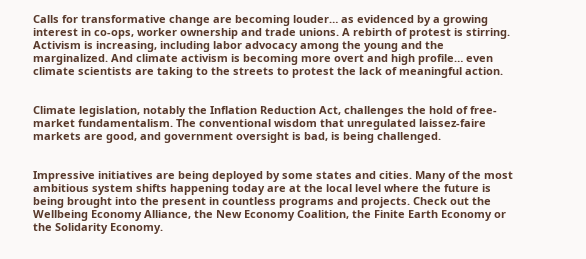Calls for transformative change are becoming louder… as evidenced by a growing interest in co-ops, worker ownership and trade unions. A rebirth of protest is stirring. Activism is increasing, including labor advocacy among the young and the marginalized. And climate activism is becoming more overt and high profile… even  climate scientists are taking to the streets to protest the lack of meaningful action.


Climate legislation, notably the Inflation Reduction Act, challenges the hold of free-market fundamentalism. The conventional wisdom that unregulated laissez-faire markets are good, and government oversight is bad, is being challenged.


Impressive initiatives are being deployed by some states and cities. Many of the most ambitious system shifts happening today are at the local level where the future is being brought into the present in countless programs and projects. Check out the Wellbeing Economy Alliance, the New Economy Coalition, the Finite Earth Economy or the Solidarity Economy.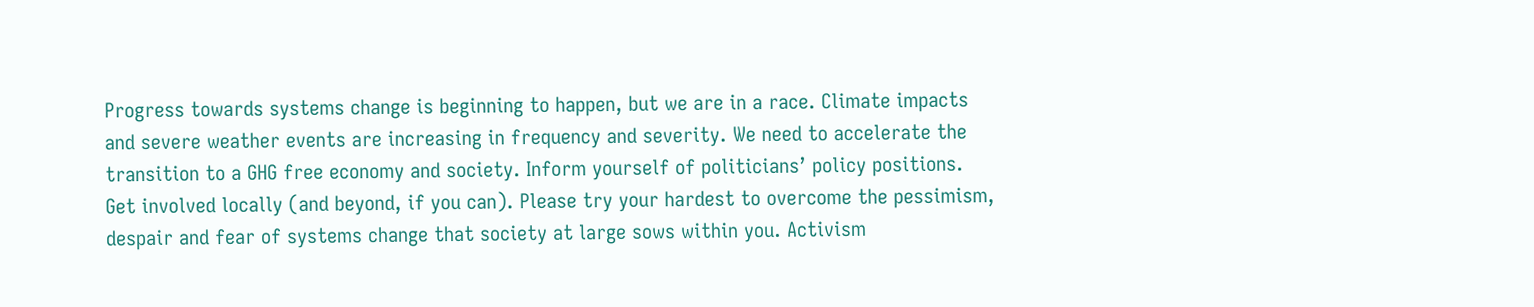Progress towards systems change is beginning to happen, but we are in a race. Climate impacts and severe weather events are increasing in frequency and severity. We need to accelerate the transition to a GHG free economy and society. Inform yourself of politicians’ policy positions. Get involved locally (and beyond, if you can). Please try your hardest to overcome the pessimism, despair and fear of systems change that society at large sows within you. Activism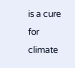is a cure for climate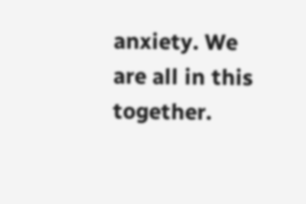anxiety. We are all in this together.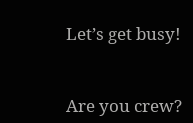Let’s get busy!


Are you crew?